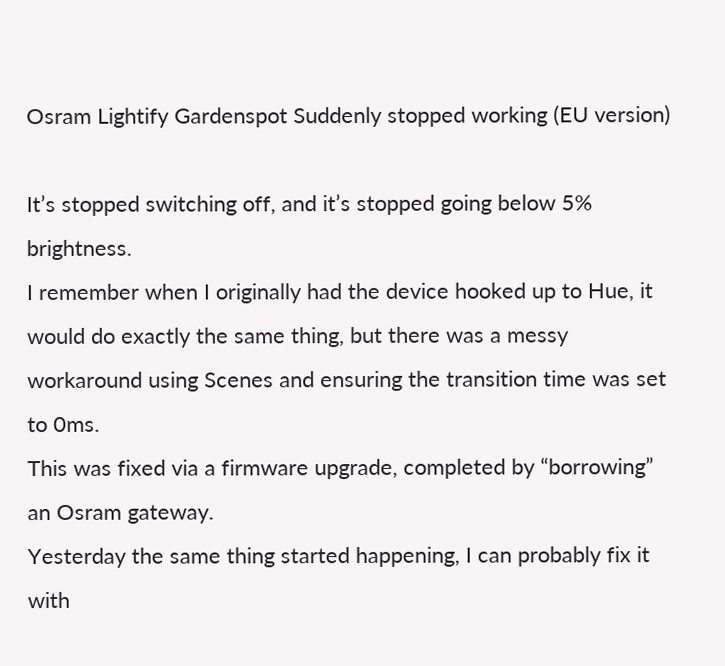Osram Lightify Gardenspot Suddenly stopped working (EU version)

It’s stopped switching off, and it’s stopped going below 5% brightness.
I remember when I originally had the device hooked up to Hue, it would do exactly the same thing, but there was a messy workaround using Scenes and ensuring the transition time was set to 0ms.
This was fixed via a firmware upgrade, completed by “borrowing” an Osram gateway.
Yesterday the same thing started happening, I can probably fix it with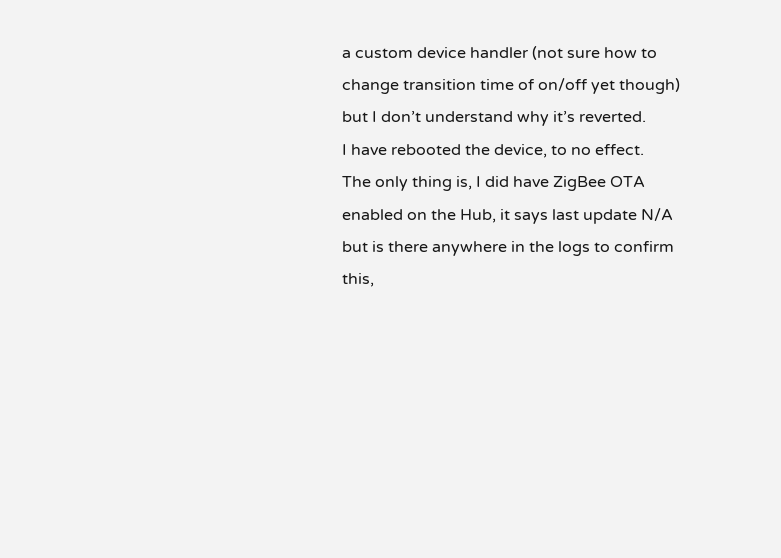a custom device handler (not sure how to change transition time of on/off yet though) but I don’t understand why it’s reverted.
I have rebooted the device, to no effect.
The only thing is, I did have ZigBee OTA enabled on the Hub, it says last update N/A but is there anywhere in the logs to confirm this,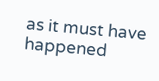as it must have happened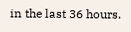in the last 36 hours.